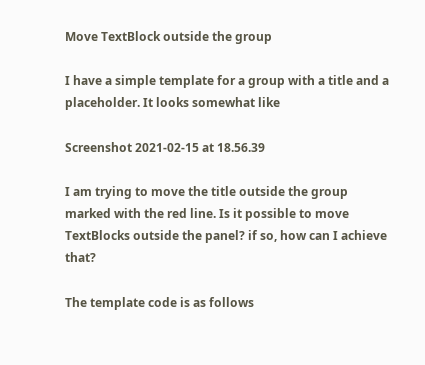Move TextBlock outside the group

I have a simple template for a group with a title and a placeholder. It looks somewhat like

Screenshot 2021-02-15 at 18.56.39

I am trying to move the title outside the group marked with the red line. Is it possible to move TextBlocks outside the panel? if so, how can I achieve that?

The template code is as follows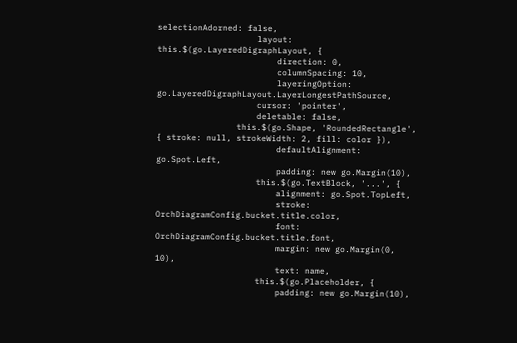selectionAdorned: false,
                    layout: this.$(go.LayeredDigraphLayout, {
                        direction: 0,
                        columnSpacing: 10,
                        layeringOption: go.LayeredDigraphLayout.LayerLongestPathSource,
                    cursor: 'pointer',
                    deletable: false,
                this.$(go.Shape, 'RoundedRectangle', { stroke: null, strokeWidth: 2, fill: color }),
                        defaultAlignment: go.Spot.Left,
                        padding: new go.Margin(10),
                    this.$(go.TextBlock, '...', {
                        alignment: go.Spot.TopLeft,
                        stroke: OrchDiagramConfig.bucket.title.color,
                        font: OrchDiagramConfig.bucket.title.font,
                        margin: new go.Margin(0, 10),
                        text: name,
                    this.$(go.Placeholder, {
                        padding: new go.Margin(10),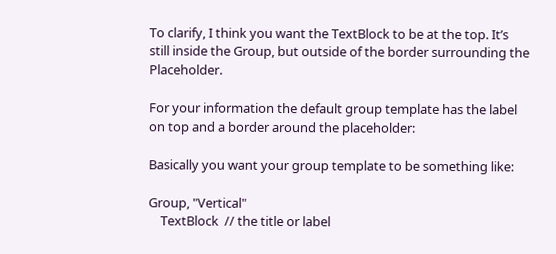To clarify, I think you want the TextBlock to be at the top. It’s still inside the Group, but outside of the border surrounding the Placeholder.

For your information the default group template has the label on top and a border around the placeholder:

Basically you want your group template to be something like:

Group, "Vertical"
    TextBlock  // the title or label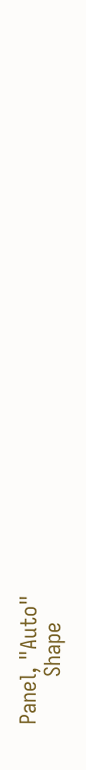Panel, "Auto"
        Shape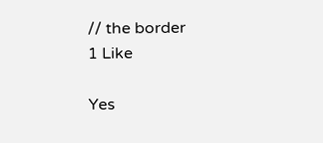// the border
1 Like

Yes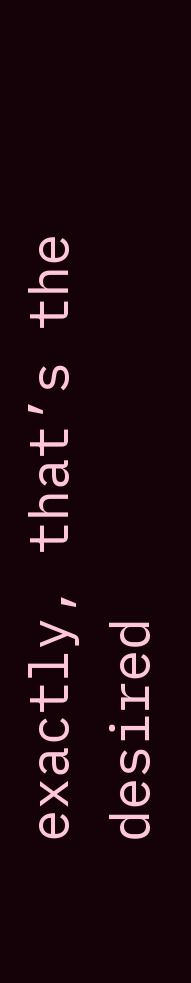exactly, that’s the desired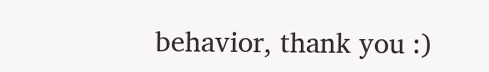behavior, thank you :)